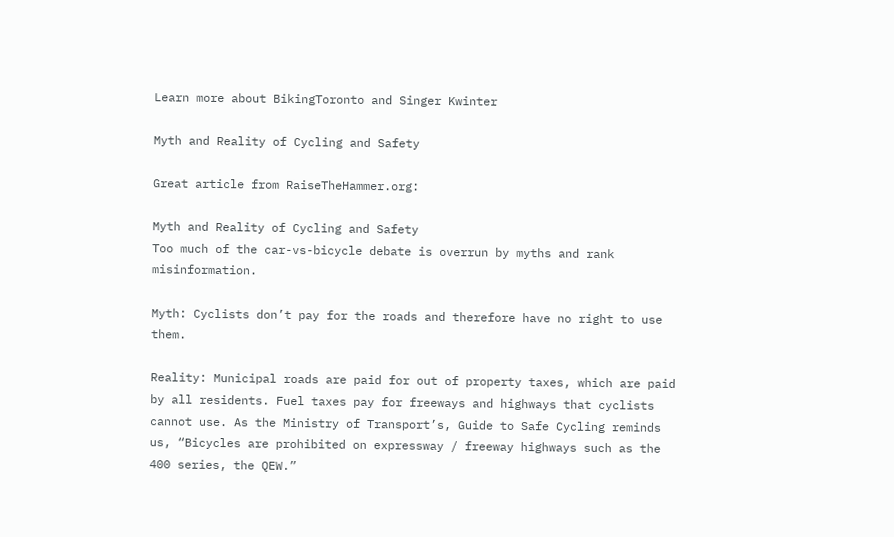Learn more about BikingToronto and Singer Kwinter

Myth and Reality of Cycling and Safety

Great article from RaiseTheHammer.org:

Myth and Reality of Cycling and Safety
Too much of the car-vs-bicycle debate is overrun by myths and rank misinformation.

Myth: Cyclists don’t pay for the roads and therefore have no right to use them.

Reality: Municipal roads are paid for out of property taxes, which are paid by all residents. Fuel taxes pay for freeways and highways that cyclists cannot use. As the Ministry of Transport’s, Guide to Safe Cycling reminds us, “Bicycles are prohibited on expressway / freeway highways such as the 400 series, the QEW.”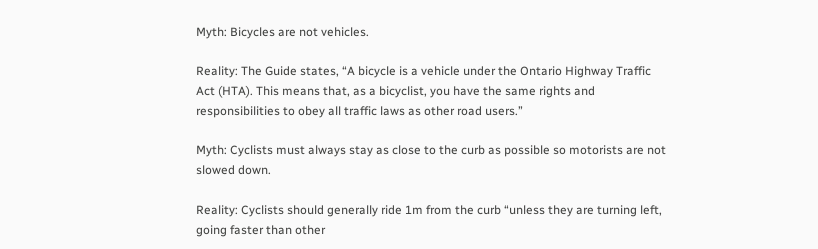Myth: Bicycles are not vehicles.

Reality: The Guide states, “A bicycle is a vehicle under the Ontario Highway Traffic Act (HTA). This means that, as a bicyclist, you have the same rights and responsibilities to obey all traffic laws as other road users.”

Myth: Cyclists must always stay as close to the curb as possible so motorists are not slowed down.

Reality: Cyclists should generally ride 1m from the curb “unless they are turning left, going faster than other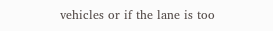vehicles or if the lane is too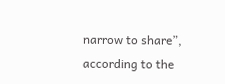narrow to share”, according to the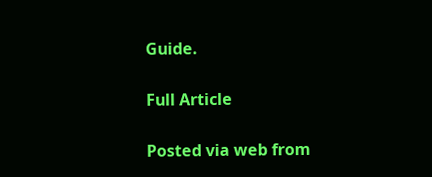Guide.

Full Article

Posted via web from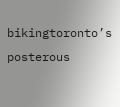bikingtoronto’s posterous